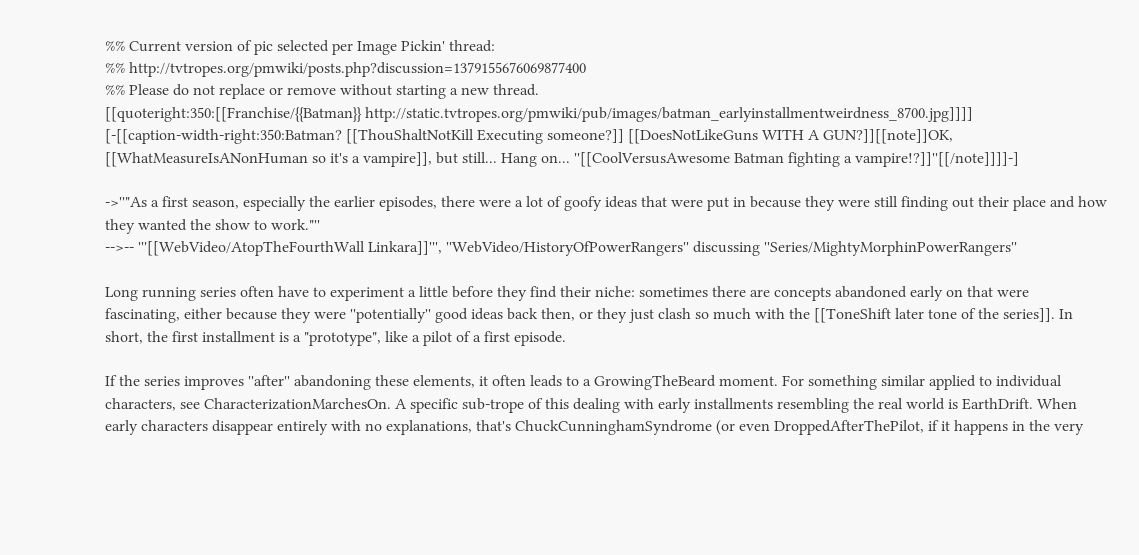%% Current version of pic selected per Image Pickin' thread:
%% http://tvtropes.org/pmwiki/posts.php?discussion=1379155676069877400
%% Please do not replace or remove without starting a new thread.
[[quoteright:350:[[Franchise/{{Batman}} http://static.tvtropes.org/pmwiki/pub/images/batman_earlyinstallmentweirdness_8700.jpg]]]]
[-[[caption-width-right:350:Batman? [[ThouShaltNotKill Executing someone?]] [[DoesNotLikeGuns WITH A GUN?]][[note]]OK, [[WhatMeasureIsANonHuman so it's a vampire]], but still... Hang on... ''[[CoolVersusAwesome Batman fighting a vampire!?]]''[[/note]]]]-]

->''"As a first season, especially the earlier episodes, there were a lot of goofy ideas that were put in because they were still finding out their place and how they wanted the show to work."''
-->-- '''[[WebVideo/AtopTheFourthWall Linkara]]''', ''WebVideo/HistoryOfPowerRangers'' discussing ''Series/MightyMorphinPowerRangers''

Long running series often have to experiment a little before they find their niche: sometimes there are concepts abandoned early on that were fascinating, either because they were ''potentially'' good ideas back then, or they just clash so much with the [[ToneShift later tone of the series]]. In short, the first installment is a "prototype", like a pilot of a first episode.

If the series improves ''after'' abandoning these elements, it often leads to a GrowingTheBeard moment. For something similar applied to individual characters, see CharacterizationMarchesOn. A specific sub-trope of this dealing with early installments resembling the real world is EarthDrift. When early characters disappear entirely with no explanations, that's ChuckCunninghamSyndrome (or even DroppedAfterThePilot, if it happens in the very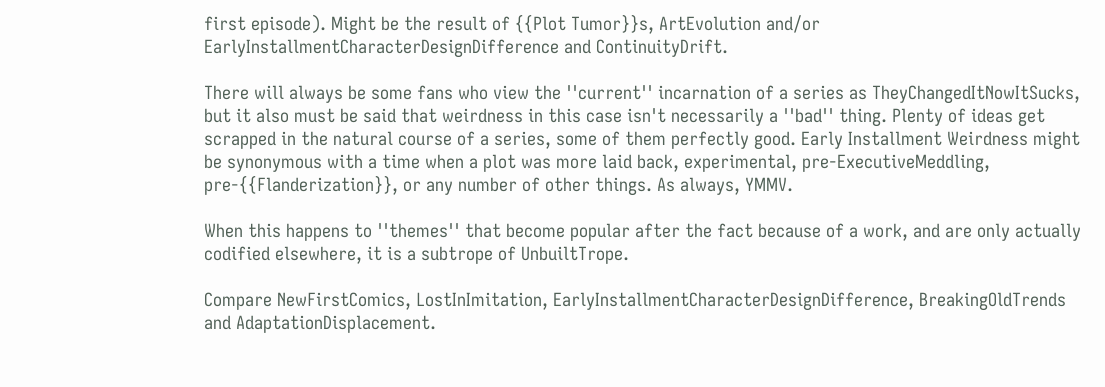first episode). Might be the result of {{Plot Tumor}}s, ArtEvolution and/or EarlyInstallmentCharacterDesignDifference and ContinuityDrift.

There will always be some fans who view the ''current'' incarnation of a series as TheyChangedItNowItSucks, but it also must be said that weirdness in this case isn't necessarily a ''bad'' thing. Plenty of ideas get scrapped in the natural course of a series, some of them perfectly good. Early Installment Weirdness might be synonymous with a time when a plot was more laid back, experimental, pre-ExecutiveMeddling, pre-{{Flanderization}}, or any number of other things. As always, YMMV.

When this happens to ''themes'' that become popular after the fact because of a work, and are only actually codified elsewhere, it is a subtrope of UnbuiltTrope.

Compare NewFirstComics, LostInImitation, EarlyInstallmentCharacterDesignDifference, BreakingOldTrends and AdaptationDisplacement.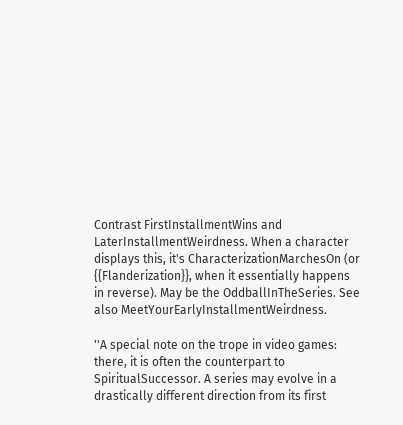Contrast FirstInstallmentWins and LaterInstallmentWeirdness. When a character displays this, it's CharacterizationMarchesOn (or {{Flanderization}}, when it essentially happens in reverse). May be the OddballInTheSeries. See also MeetYourEarlyInstallmentWeirdness.

''A special note on the trope in video games: there, it is often the counterpart to SpiritualSuccessor. A series may evolve in a drastically different direction from its first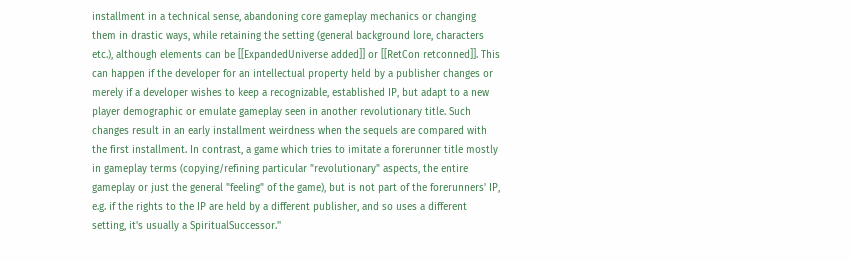installment in a technical sense, abandoning core gameplay mechanics or changing them in drastic ways, while retaining the setting (general background lore, characters etc.), although elements can be [[ExpandedUniverse added]] or [[RetCon retconned]]. This can happen if the developer for an intellectual property held by a publisher changes or merely if a developer wishes to keep a recognizable, established IP, but adapt to a new player demographic or emulate gameplay seen in another revolutionary title. Such changes result in an early installment weirdness when the sequels are compared with the first installment. In contrast, a game which tries to imitate a forerunner title mostly in gameplay terms (copying/refining particular "revolutionary" aspects, the entire gameplay or just the general "feeling" of the game), but is not part of the forerunners' IP, e.g. if the rights to the IP are held by a different publisher, and so uses a different setting, it's usually a SpiritualSuccessor.''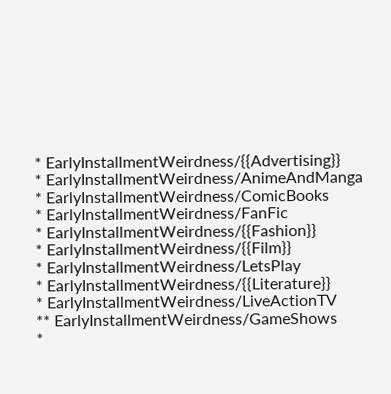* EarlyInstallmentWeirdness/{{Advertising}}
* EarlyInstallmentWeirdness/AnimeAndManga
* EarlyInstallmentWeirdness/ComicBooks
* EarlyInstallmentWeirdness/FanFic
* EarlyInstallmentWeirdness/{{Fashion}}
* EarlyInstallmentWeirdness/{{Film}}
* EarlyInstallmentWeirdness/LetsPlay
* EarlyInstallmentWeirdness/{{Literature}}
* EarlyInstallmentWeirdness/LiveActionTV
** EarlyInstallmentWeirdness/GameShows
*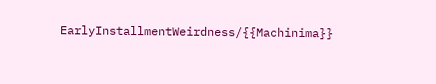EarlyInstallmentWeirdness/{{Machinima}}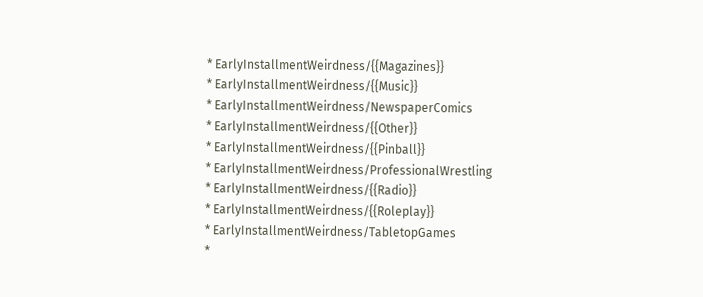* EarlyInstallmentWeirdness/{{Magazines}}
* EarlyInstallmentWeirdness/{{Music}}
* EarlyInstallmentWeirdness/NewspaperComics
* EarlyInstallmentWeirdness/{{Other}}
* EarlyInstallmentWeirdness/{{Pinball}}
* EarlyInstallmentWeirdness/ProfessionalWrestling
* EarlyInstallmentWeirdness/{{Radio}}
* EarlyInstallmentWeirdness/{{Roleplay}}
* EarlyInstallmentWeirdness/TabletopGames
*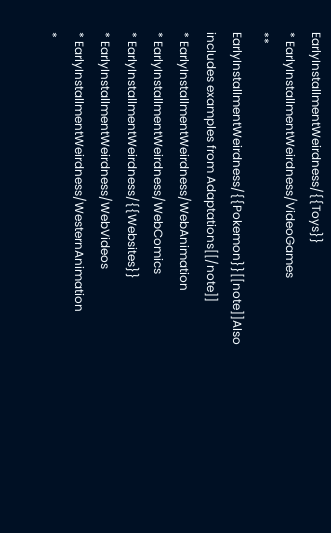EarlyInstallmentWeirdness/{{Toys}}
* EarlyInstallmentWeirdness/VideoGames
** EarlyInstallmentWeirdness/{{Pokemon}}[[note]]Also includes examples from Adaptations[[/note]]
* EarlyInstallmentWeirdness/WebAnimation
* EarlyInstallmentWeirdness/WebComics
* EarlyInstallmentWeirdness/{{Websites}}
* EarlyInstallmentWeirdness/WebVideos
* EarlyInstallmentWeirdness/WesternAnimation
*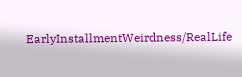EarlyInstallmentWeirdness/RealLife